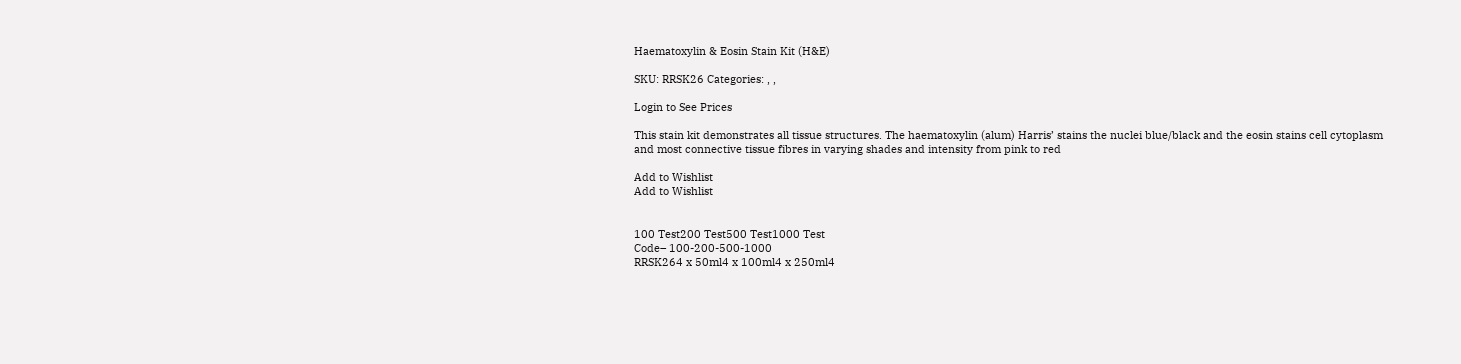Haematoxylin & Eosin Stain Kit (H&E)

SKU: RRSK26 Categories: , ,

Login to See Prices

This stain kit demonstrates all tissue structures. The haematoxylin (alum) Harris’ stains the nuclei blue/black and the eosin stains cell cytoplasm and most connective tissue fibres in varying shades and intensity from pink to red

Add to Wishlist
Add to Wishlist


100 Test200 Test500 Test1000 Test
Code– 100-200-500-1000
RRSK264 x 50ml4 x 100ml4 x 250ml4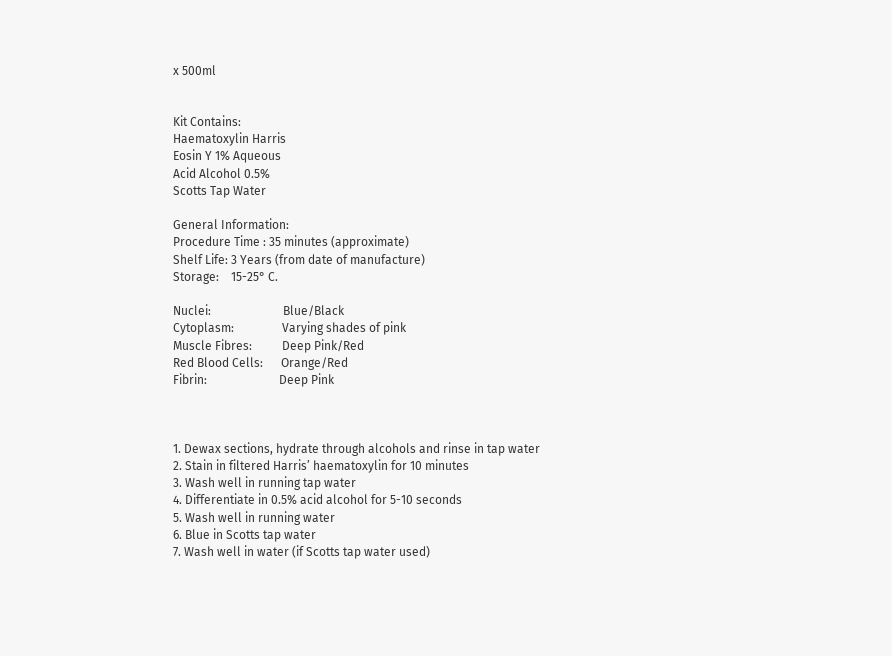x 500ml


Kit Contains:
Haematoxylin Harris
Eosin Y 1% Aqueous
Acid Alcohol 0.5%
Scotts Tap Water

General Information:
Procedure Time : 35 minutes (approximate)
Shelf Life: 3 Years (from date of manufacture)
Storage:    15-25° C.

Nuclei:                        Blue/Black
Cytoplasm:                Varying shades of pink
Muscle Fibres:          Deep Pink/Red
Red Blood Cells:      Orange/Red
Fibrin:                        Deep Pink



1. Dewax sections, hydrate through alcohols and rinse in tap water
2. Stain in filtered Harris’ haematoxylin for 10 minutes
3. Wash well in running tap water
4. Differentiate in 0.5% acid alcohol for 5-10 seconds
5. Wash well in running water
6. Blue in Scotts tap water
7. Wash well in water (if Scotts tap water used)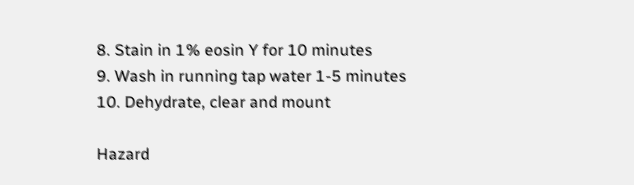8. Stain in 1% eosin Y for 10 minutes
9. Wash in running tap water 1-5 minutes
10. Dehydrate, clear and mount

Hazard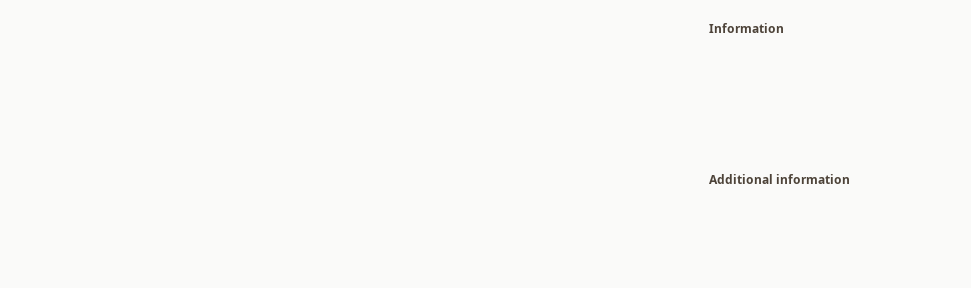Information






Additional information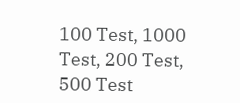100 Test, 1000 Test, 200 Test, 500 Test